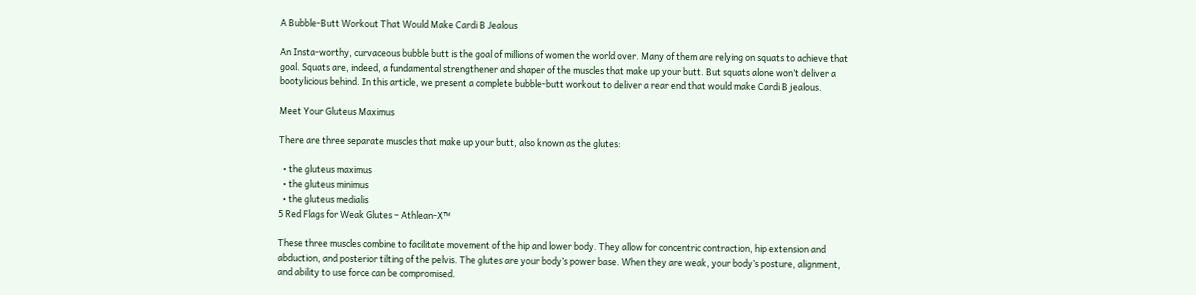A Bubble-Butt Workout That Would Make Cardi B Jealous

An Insta-worthy, curvaceous bubble butt is the goal of millions of women the world over. Many of them are relying on squats to achieve that goal. Squats are, indeed, a fundamental strengthener and shaper of the muscles that make up your butt. But squats alone won’t deliver a bootylicious behind. In this article, we present a complete bubble-butt workout to deliver a rear end that would make Cardi B jealous.

Meet Your Gluteus Maximus

There are three separate muscles that make up your butt, also known as the glutes:

  • the gluteus maximus
  • the gluteus minimus
  • the gluteus medialis
5 Red Flags for Weak Glutes – Athlean-X™

These three muscles combine to facilitate movement of the hip and lower body. They allow for concentric contraction, hip extension and abduction, and posterior tilting of the pelvis. The glutes are your body’s power base. When they are weak, your body’s posture, alignment, and ability to use force can be compromised.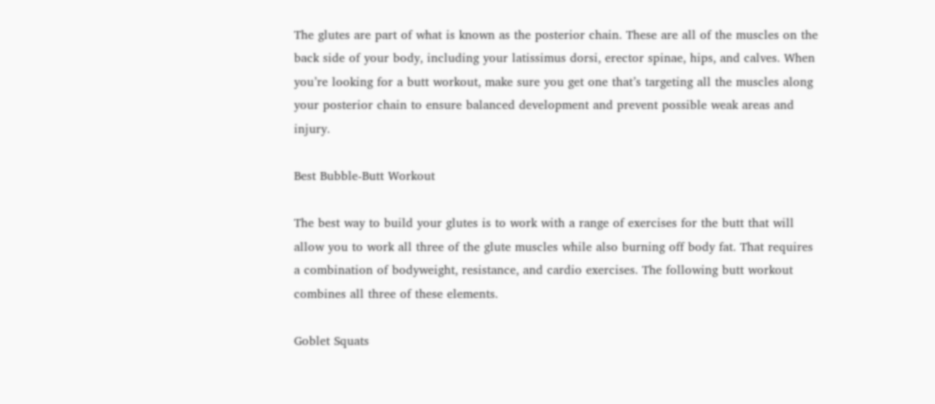The glutes are part of what is known as the posterior chain. These are all of the muscles on the back side of your body, including your latissimus dorsi, erector spinae, hips, and calves. When you’re looking for a butt workout, make sure you get one that’s targeting all the muscles along your posterior chain to ensure balanced development and prevent possible weak areas and injury.

Best Bubble-Butt Workout

The best way to build your glutes is to work with a range of exercises for the butt that will allow you to work all three of the glute muscles while also burning off body fat. That requires a combination of bodyweight, resistance, and cardio exercises. The following butt workout combines all three of these elements.

Goblet Squats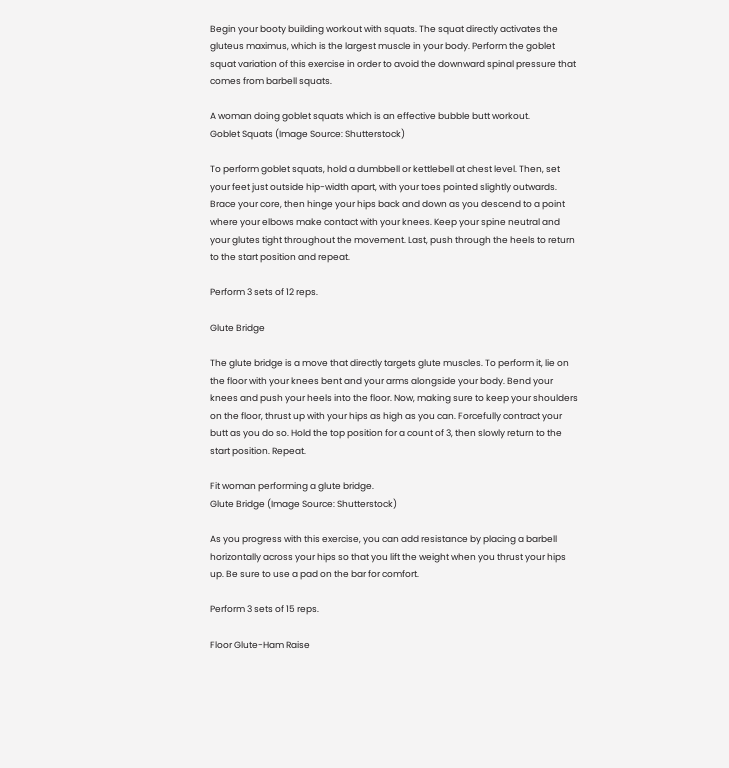Begin your booty building workout with squats. The squat directly activates the gluteus maximus, which is the largest muscle in your body. Perform the goblet squat variation of this exercise in order to avoid the downward spinal pressure that comes from barbell squats.

A woman doing goblet squats which is an effective bubble butt workout.
Goblet Squats (Image Source: Shutterstock)

To perform goblet squats, hold a dumbbell or kettlebell at chest level. Then, set your feet just outside hip-width apart, with your toes pointed slightly outwards. Brace your core, then hinge your hips back and down as you descend to a point where your elbows make contact with your knees. Keep your spine neutral and your glutes tight throughout the movement. Last, push through the heels to return to the start position and repeat.

Perform 3 sets of 12 reps.

Glute Bridge

The glute bridge is a move that directly targets glute muscles. To perform it, lie on the floor with your knees bent and your arms alongside your body. Bend your knees and push your heels into the floor. Now, making sure to keep your shoulders on the floor, thrust up with your hips as high as you can. Forcefully contract your butt as you do so. Hold the top position for a count of 3, then slowly return to the start position. Repeat.

Fit woman performing a glute bridge.
Glute Bridge (Image Source: Shutterstock)

As you progress with this exercise, you can add resistance by placing a barbell horizontally across your hips so that you lift the weight when you thrust your hips up. Be sure to use a pad on the bar for comfort.

Perform 3 sets of 15 reps.

Floor Glute-Ham Raise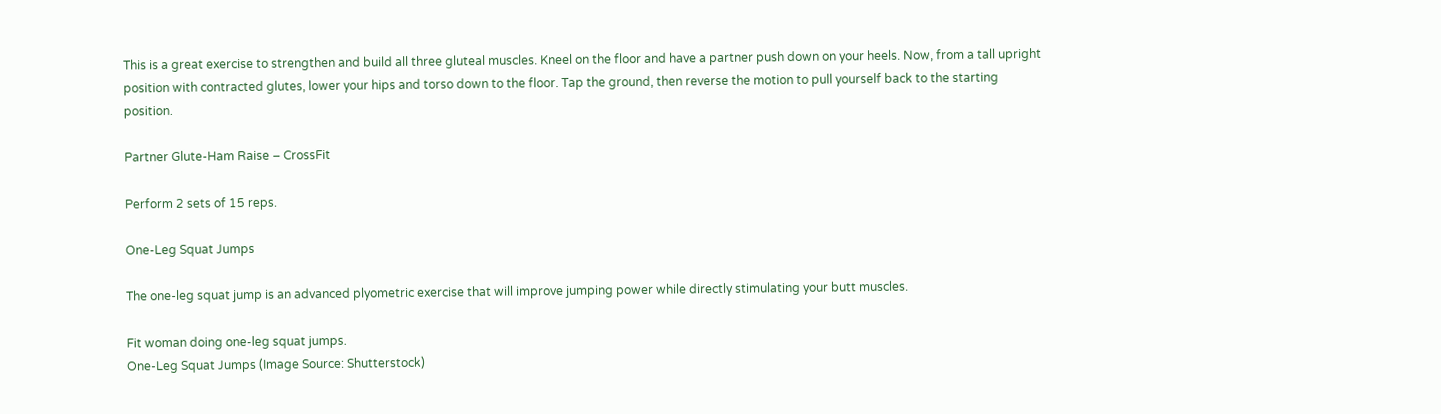This is a great exercise to strengthen and build all three gluteal muscles. Kneel on the floor and have a partner push down on your heels. Now, from a tall upright position with contracted glutes, lower your hips and torso down to the floor. Tap the ground, then reverse the motion to pull yourself back to the starting position.

Partner Glute-Ham Raise – CrossFit

Perform 2 sets of 15 reps.

One-Leg Squat Jumps

The one-leg squat jump is an advanced plyometric exercise that will improve jumping power while directly stimulating your butt muscles.

Fit woman doing one-leg squat jumps.
One-Leg Squat Jumps (Image Source: Shutterstock)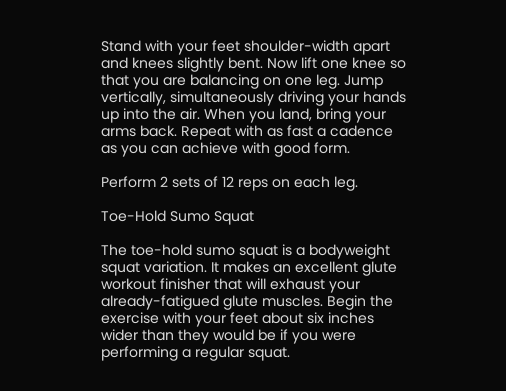Stand with your feet shoulder-width apart and knees slightly bent. Now lift one knee so that you are balancing on one leg. Jump vertically, simultaneously driving your hands up into the air. When you land, bring your arms back. Repeat with as fast a cadence as you can achieve with good form.

Perform 2 sets of 12 reps on each leg.

Toe-Hold Sumo Squat

The toe-hold sumo squat is a bodyweight squat variation. It makes an excellent glute workout finisher that will exhaust your already-fatigued glute muscles. Begin the exercise with your feet about six inches wider than they would be if you were performing a regular squat.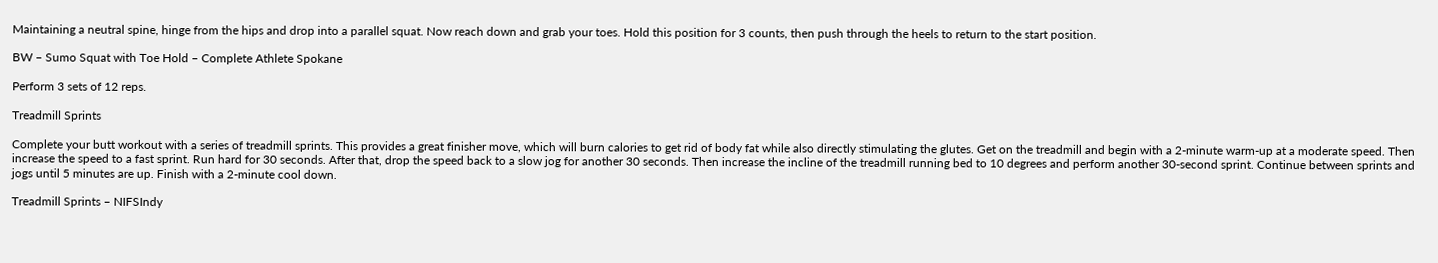Maintaining a neutral spine, hinge from the hips and drop into a parallel squat. Now reach down and grab your toes. Hold this position for 3 counts, then push through the heels to return to the start position.

BW – Sumo Squat with Toe Hold – Complete Athlete Spokane

Perform 3 sets of 12 reps.

Treadmill Sprints

Complete your butt workout with a series of treadmill sprints. This provides a great finisher move, which will burn calories to get rid of body fat while also directly stimulating the glutes. Get on the treadmill and begin with a 2-minute warm-up at a moderate speed. Then increase the speed to a fast sprint. Run hard for 30 seconds. After that, drop the speed back to a slow jog for another 30 seconds. Then increase the incline of the treadmill running bed to 10 degrees and perform another 30-second sprint. Continue between sprints and jogs until 5 minutes are up. Finish with a 2-minute cool down.

Treadmill Sprints – NIFSIndy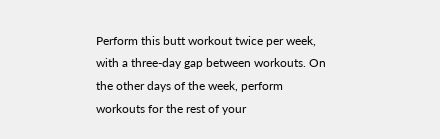Perform this butt workout twice per week, with a three-day gap between workouts. On the other days of the week, perform workouts for the rest of your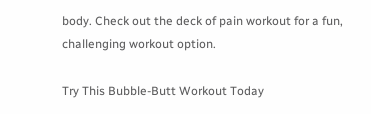body. Check out the deck of pain workout for a fun, challenging workout option.

Try This Bubble-Butt Workout Today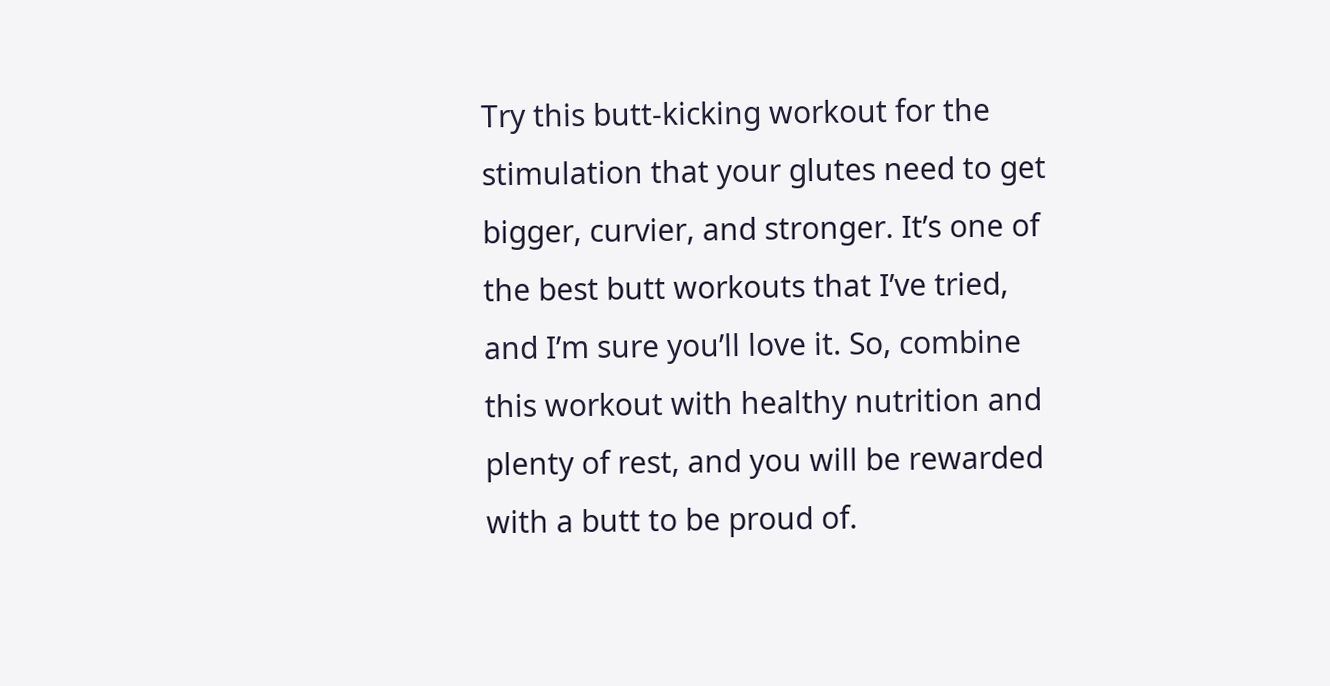Try this butt-kicking workout for the stimulation that your glutes need to get bigger, curvier, and stronger. It’s one of the best butt workouts that I’ve tried, and I’m sure you’ll love it. So, combine this workout with healthy nutrition and plenty of rest, and you will be rewarded with a butt to be proud of.